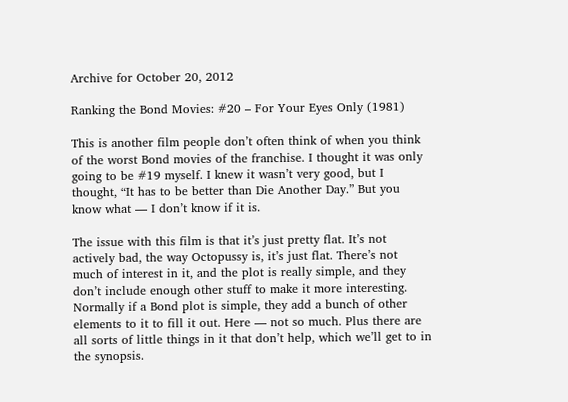Archive for October 20, 2012

Ranking the Bond Movies: #20 – For Your Eyes Only (1981)

This is another film people don’t often think of when you think of the worst Bond movies of the franchise. I thought it was only going to be #19 myself. I knew it wasn’t very good, but I thought, “It has to be better than Die Another Day.” But you know what — I don’t know if it is.

The issue with this film is that it’s just pretty flat. It’s not actively bad, the way Octopussy is, it’s just flat. There’s not much of interest in it, and the plot is really simple, and they don’t include enough other stuff to make it more interesting. Normally if a Bond plot is simple, they add a bunch of other elements to it to fill it out. Here — not so much. Plus there are all sorts of little things in it that don’t help, which we’ll get to in the synopsis.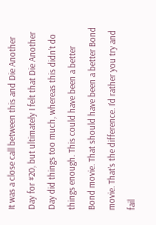It was a close call between this and Die Another Day for #20, but ultimately I felt that Die Another Day did things too much, whereas this didn’t do things enough. This could have been a better Bond movie. That should have been a better Bond movie. That’s the difference. I’d rather you try and fail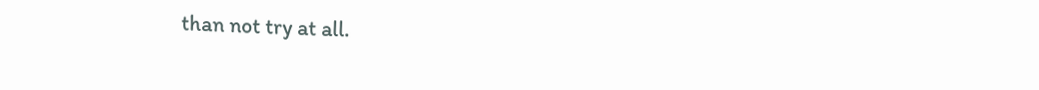than not try at all.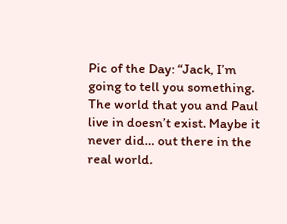Pic of the Day: “Jack, I’m going to tell you something. The world that you and Paul live in doesn’t exist. Maybe it never did… out there in the real world.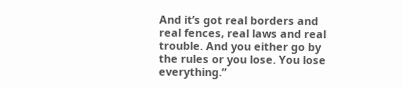And it’s got real borders and real fences, real laws and real trouble. And you either go by the rules or you lose. You lose everything.”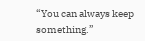“You can always keep something.”